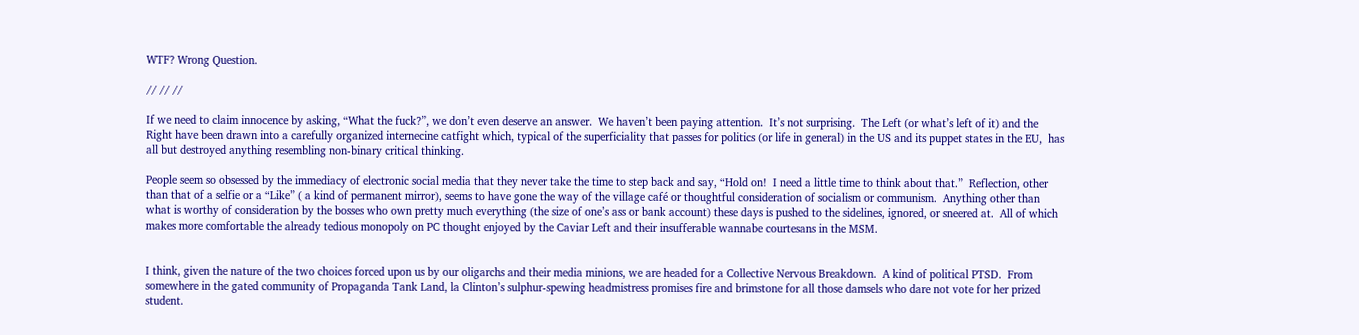WTF? Wrong Question.

// // //

If we need to claim innocence by asking, “What the fuck?”, we don’t even deserve an answer.  We haven’t been paying attention.  It’s not surprising.  The Left (or what’s left of it) and the Right have been drawn into a carefully organized internecine catfight which, typical of the superficiality that passes for politics (or life in general) in the US and its puppet states in the EU,  has all but destroyed anything resembling non-binary critical thinking.

People seem so obsessed by the immediacy of electronic social media that they never take the time to step back and say, “Hold on!  I need a little time to think about that.”  Reflection, other than that of a selfie or a “Like” ( a kind of permanent mirror), seems to have gone the way of the village café or thoughtful consideration of socialism or communism.  Anything other than what is worthy of consideration by the bosses who own pretty much everything (the size of one’s ass or bank account) these days is pushed to the sidelines, ignored, or sneered at.  All of which makes more comfortable the already tedious monopoly on PC thought enjoyed by the Caviar Left and their insufferable wannabe courtesans in the MSM.


I think, given the nature of the two choices forced upon us by our oligarchs and their media minions, we are headed for a Collective Nervous Breakdown.  A kind of political PTSD.  From somewhere in the gated community of Propaganda Tank Land, la Clinton’s sulphur-spewing headmistress promises fire and brimstone for all those damsels who dare not vote for her prized student.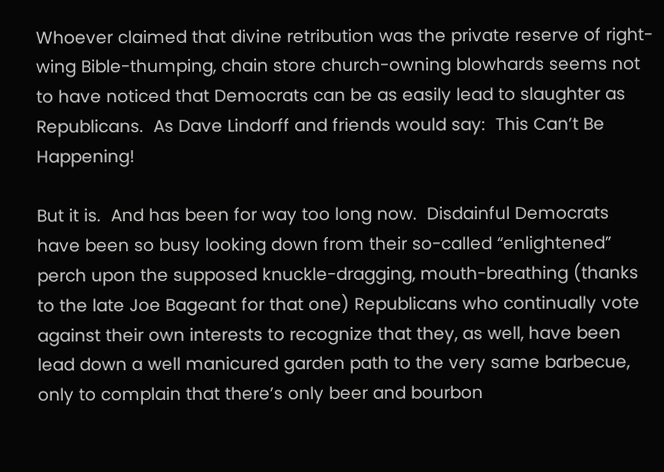Whoever claimed that divine retribution was the private reserve of right-wing Bible-thumping, chain store church-owning blowhards seems not to have noticed that Democrats can be as easily lead to slaughter as Republicans.  As Dave Lindorff and friends would say:  This Can’t Be Happening!

But it is.  And has been for way too long now.  Disdainful Democrats have been so busy looking down from their so-called “enlightened” perch upon the supposed knuckle-dragging, mouth-breathing (thanks to the late Joe Bageant for that one) Republicans who continually vote against their own interests to recognize that they, as well, have been lead down a well manicured garden path to the very same barbecue, only to complain that there’s only beer and bourbon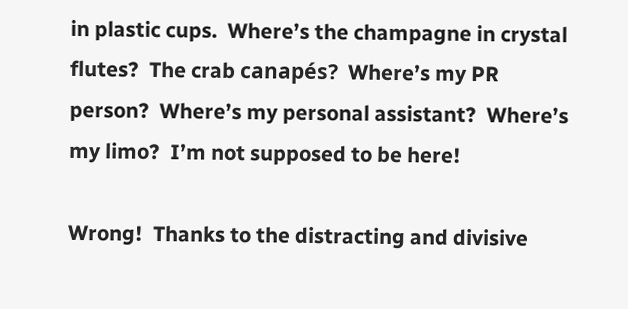in plastic cups.  Where’s the champagne in crystal flutes?  The crab canapés?  Where’s my PR person?  Where’s my personal assistant?  Where’s my limo?  I’m not supposed to be here!

Wrong!  Thanks to the distracting and divisive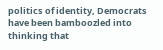politics of identity, Democrats have been bamboozled into thinking that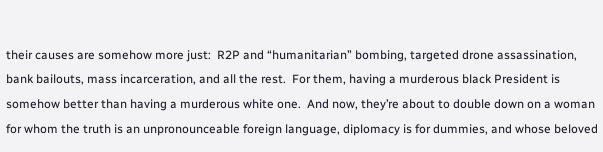their causes are somehow more just:  R2P and “humanitarian” bombing, targeted drone assassination, bank bailouts, mass incarceration, and all the rest.  For them, having a murderous black President is somehow better than having a murderous white one.  And now, they’re about to double down on a woman for whom the truth is an unpronounceable foreign language, diplomacy is for dummies, and whose beloved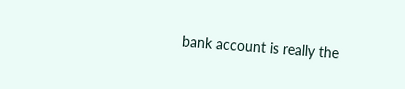bank account is really the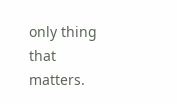only thing that matters.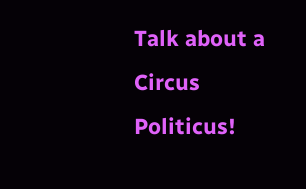Talk about a Circus Politicus!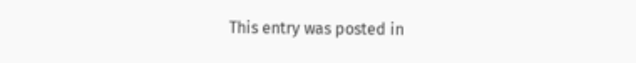This entry was posted in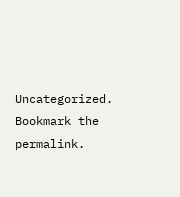Uncategorized. Bookmark the permalink.